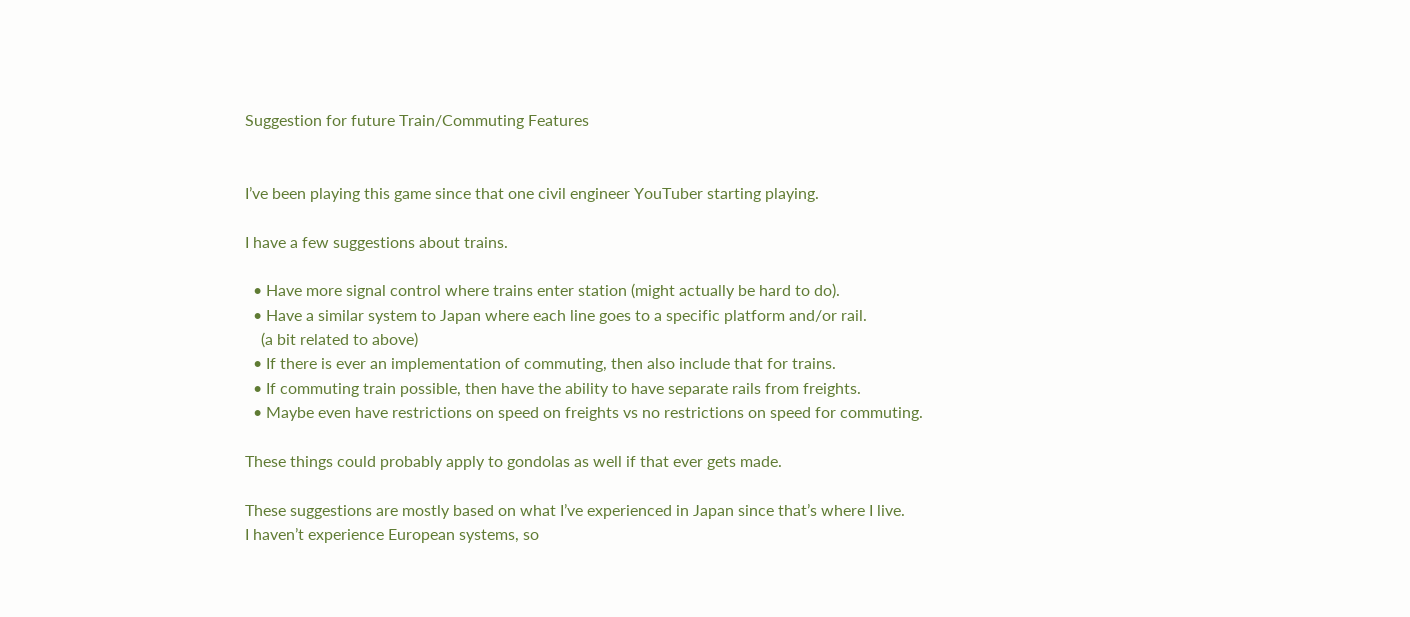Suggestion for future Train/Commuting Features


I’ve been playing this game since that one civil engineer YouTuber starting playing.

I have a few suggestions about trains.

  • Have more signal control where trains enter station (might actually be hard to do).
  • Have a similar system to Japan where each line goes to a specific platform and/or rail.
    (a bit related to above)
  • If there is ever an implementation of commuting, then also include that for trains.
  • If commuting train possible, then have the ability to have separate rails from freights.
  • Maybe even have restrictions on speed on freights vs no restrictions on speed for commuting.

These things could probably apply to gondolas as well if that ever gets made.

These suggestions are mostly based on what I’ve experienced in Japan since that’s where I live.
I haven’t experience European systems, so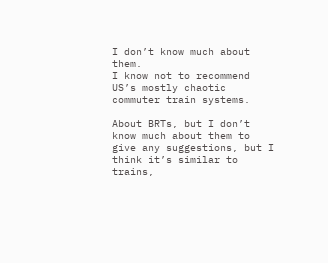I don’t know much about them.
I know not to recommend US’s mostly chaotic commuter train systems.

About BRTs, but I don’t know much about them to give any suggestions, but I think it’s similar to trains,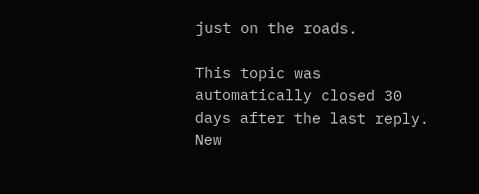just on the roads.

This topic was automatically closed 30 days after the last reply. New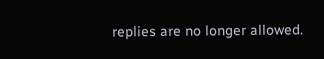replies are no longer allowed.